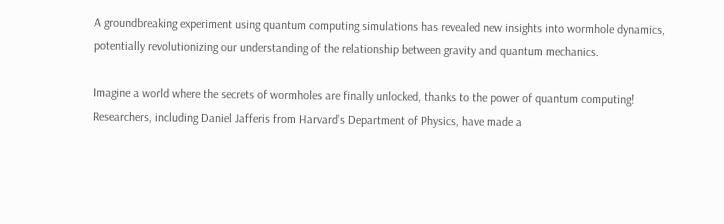A groundbreaking experiment using quantum computing simulations has revealed new insights into wormhole dynamics, potentially revolutionizing our understanding of the relationship between gravity and quantum mechanics.

Imagine a world where the secrets of wormholes are finally unlocked, thanks to the power of quantum computing! Researchers, including Daniel Jafferis from Harvard’s Department of Physics, have made a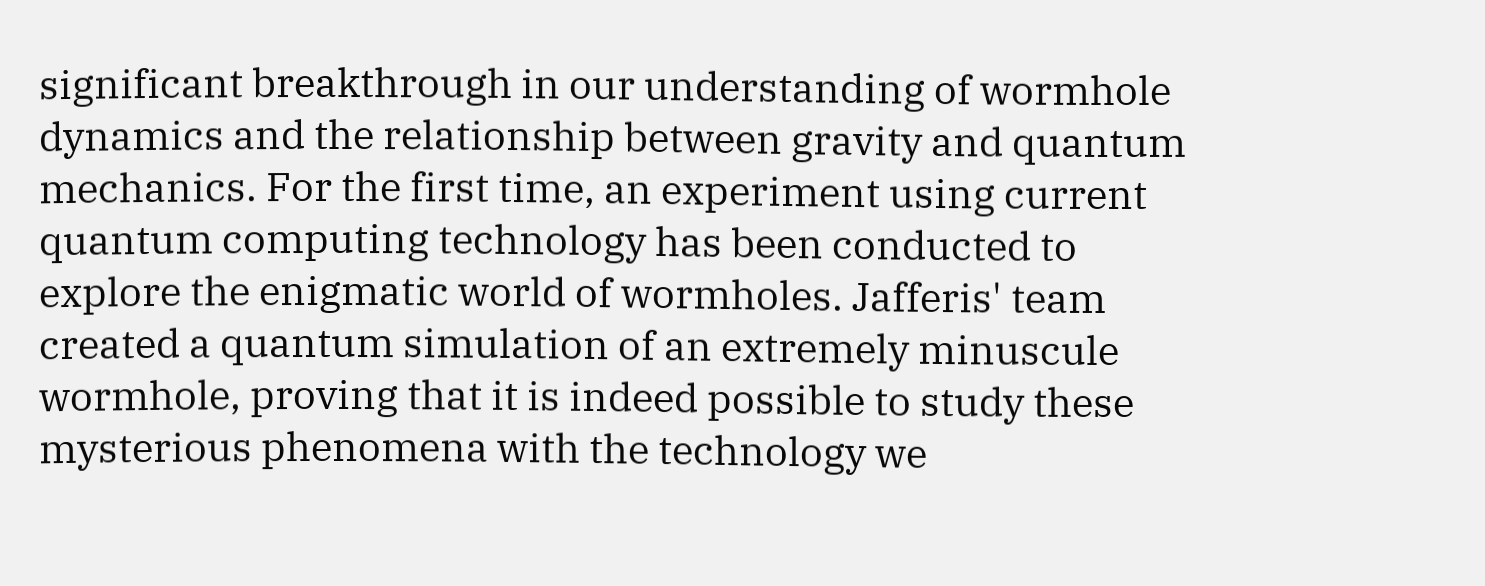significant breakthrough in our understanding of wormhole dynamics and the relationship between gravity and quantum mechanics. For the first time, an experiment using current quantum computing technology has been conducted to explore the enigmatic world of wormholes. Jafferis' team created a quantum simulation of an extremely minuscule wormhole, proving that it is indeed possible to study these mysterious phenomena with the technology we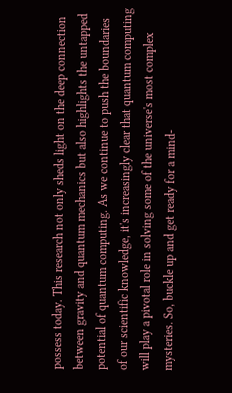possess today. This research not only sheds light on the deep connection between gravity and quantum mechanics but also highlights the untapped potential of quantum computing. As we continue to push the boundaries of our scientific knowledge, it's increasingly clear that quantum computing will play a pivotal role in solving some of the universe's most complex mysteries. So, buckle up and get ready for a mind-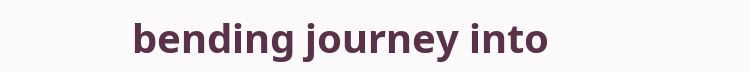bending journey into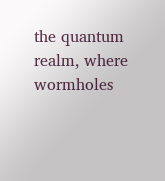the quantum realm, where wormholes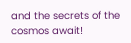and the secrets of the cosmos await!